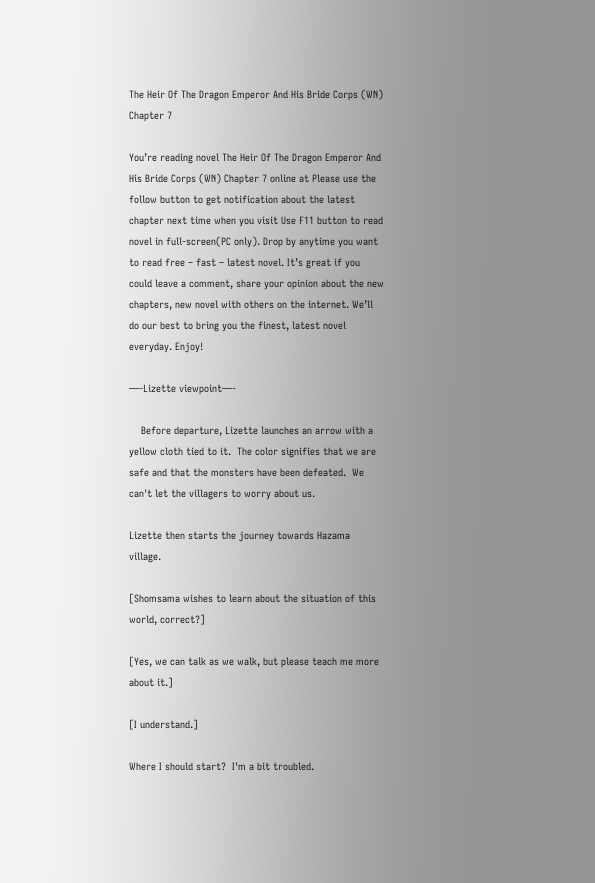The Heir Of The Dragon Emperor And His Bride Corps (WN) Chapter 7

You’re reading novel The Heir Of The Dragon Emperor And His Bride Corps (WN) Chapter 7 online at Please use the follow button to get notification about the latest chapter next time when you visit Use F11 button to read novel in full-screen(PC only). Drop by anytime you want to read free – fast – latest novel. It’s great if you could leave a comment, share your opinion about the new chapters, new novel with others on the internet. We’ll do our best to bring you the finest, latest novel everyday. Enjoy!

—-Lizette viewpoint—-

    Before departure, Lizette launches an arrow with a yellow cloth tied to it.  The color signifies that we are safe and that the monsters have been defeated.  We can't let the villagers to worry about us.

Lizette then starts the journey towards Hazama village.

[Shomsama wishes to learn about the situation of this world, correct?]

[Yes, we can talk as we walk, but please teach me more about it.]

[I understand.]

Where I should start?  I'm a bit troubled.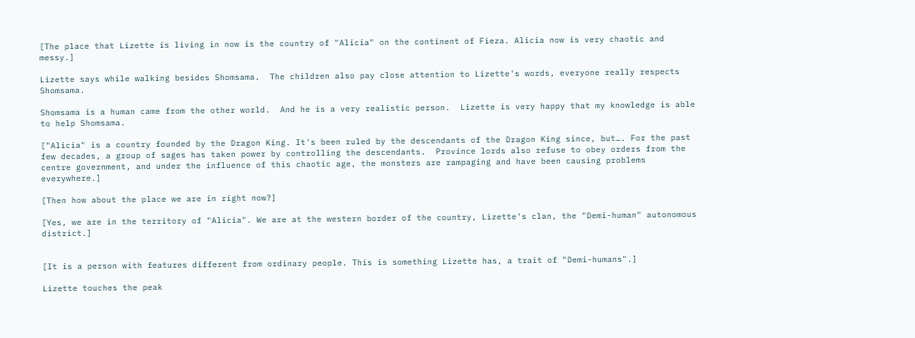[The place that Lizette is living in now is the country of "Alicia" on the continent of Fieza. Alicia now is very chaotic and messy.]

Lizette says while walking besides Shomsama.  The children also pay close attention to Lizette's words, everyone really respects Shomsama.

Shomsama is a human came from the other world.  And he is a very realistic person.  Lizette is very happy that my knowledge is able to help Shomsama.

["Alicia" is a country founded by the Dragon King. It's been ruled by the descendants of the Dragon King since, but…. For the past few decades, a group of sages has taken power by controlling the descendants.  Province lords also refuse to obey orders from the centre government, and under the influence of this chaotic age, the monsters are rampaging and have been causing problems everywhere.]

[Then how about the place we are in right now?]

[Yes, we are in the territory of "Alicia". We are at the western border of the country, Lizette's clan, the "Demi-human" autonomous district.]


[It is a person with features different from ordinary people. This is something Lizette has, a trait of "Demi-humans".]

Lizette touches the peak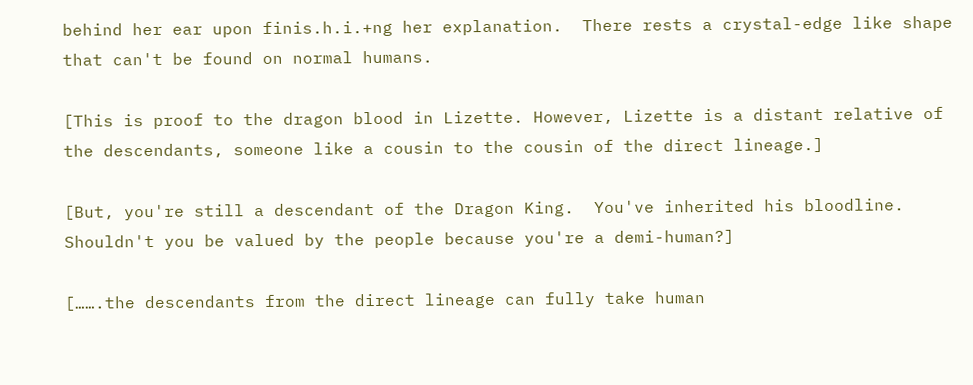behind her ear upon finis.h.i.+ng her explanation.  There rests a crystal-edge like shape that can't be found on normal humans.

[This is proof to the dragon blood in Lizette. However, Lizette is a distant relative of the descendants, someone like a cousin to the cousin of the direct lineage.]

[But, you're still a descendant of the Dragon King.  You've inherited his bloodline. Shouldn't you be valued by the people because you're a demi-human?]

[…….the descendants from the direct lineage can fully take human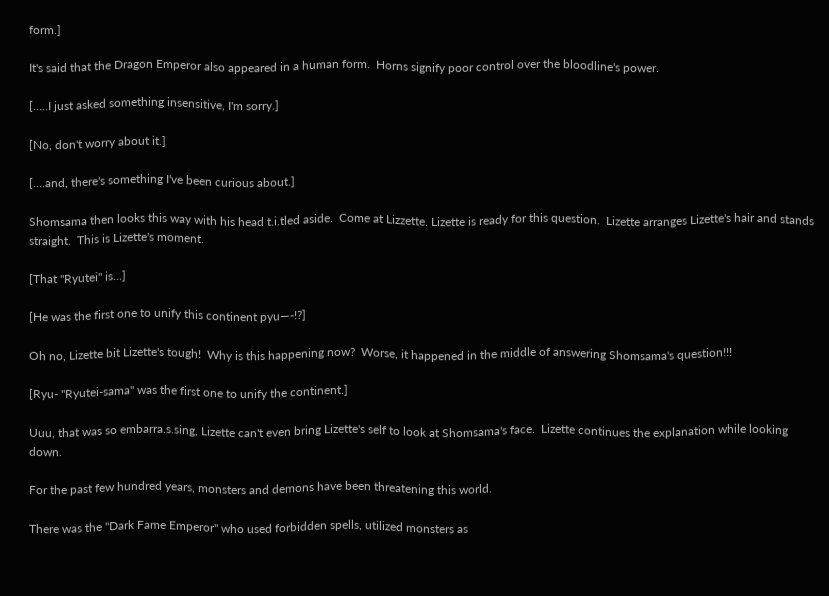form.]

It's said that the Dragon Emperor also appeared in a human form.  Horns signify poor control over the bloodline's power.

[…..I just asked something insensitive, I'm sorry.]

[No, don't worry about it.]

[….and, there's something I've been curious about.]

Shomsama then looks this way with his head t.i.tled aside.  Come at Lizzette. Lizette is ready for this question.  Lizette arranges Lizette's hair and stands straight.  This is Lizette's moment.

[That "Ryutei" is…]

[He was the first one to unify this continent pyu—-!?]

Oh no, Lizette bit Lizette's tough!  Why is this happening now?  Worse, it happened in the middle of answering Shomsama's question!!!

[Ryu- "Ryutei-sama" was the first one to unify the continent.]

Uuu, that was so embarra.s.sing, Lizette can't even bring Lizette's self to look at Shomsama's face.  Lizette continues the explanation while looking down.

For the past few hundred years, monsters and demons have been threatening this world.

There was the "Dark Fame Emperor" who used forbidden spells, utilized monsters as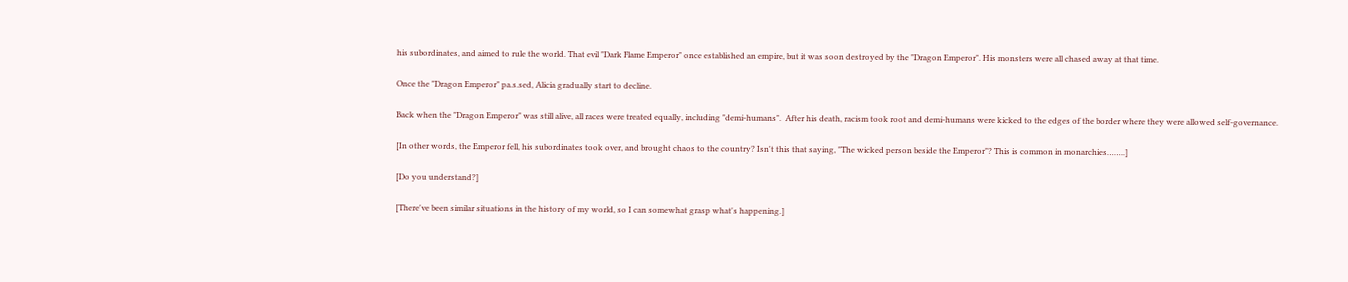his subordinates, and aimed to rule the world. That evil "Dark Flame Emperor" once established an empire, but it was soon destroyed by the "Dragon Emperor". His monsters were all chased away at that time.

Once the "Dragon Emperor" pa.s.sed, Alicia gradually start to decline.

Back when the "Dragon Emperor" was still alive, all races were treated equally, including "demi-humans".  After his death, racism took root and demi-humans were kicked to the edges of the border where they were allowed self-governance.

[In other words, the Emperor fell, his subordinates took over, and brought chaos to the country? Isn't this that saying, "The wicked person beside the Emperor"? This is common in monarchies……..]

[Do you understand?]

[There've been similar situations in the history of my world, so I can somewhat grasp what's happening.]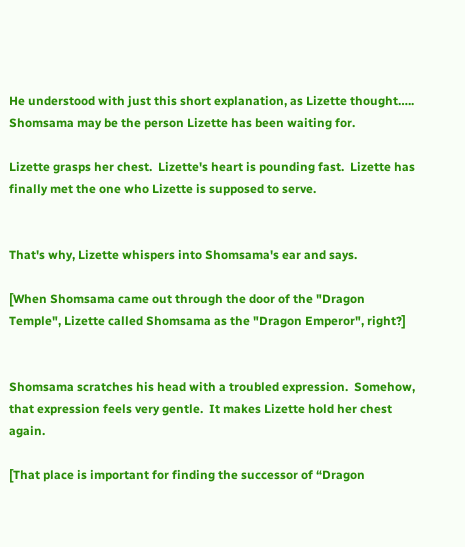He understood with just this short explanation, as Lizette thought….. Shomsama may be the person Lizette has been waiting for.

Lizette grasps her chest.  Lizette's heart is pounding fast.  Lizette has finally met the one who Lizette is supposed to serve.


That's why, Lizette whispers into Shomsama's ear and says.

[When Shomsama came out through the door of the "Dragon Temple", Lizette called Shomsama as the "Dragon Emperor", right?]


Shomsama scratches his head with a troubled expression.  Somehow, that expression feels very gentle.  It makes Lizette hold her chest again.

[That place is important for finding the successor of “Dragon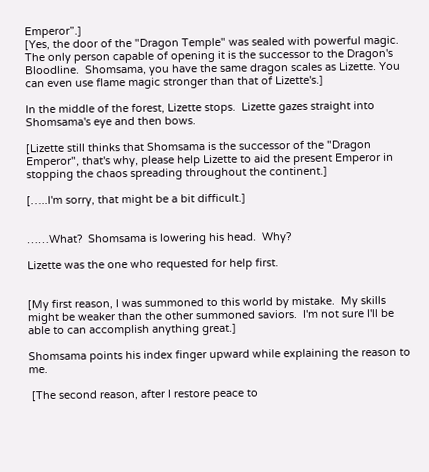Emperor”.]
[Yes, the door of the "Dragon Temple" was sealed with powerful magic.  The only person capable of opening it is the successor to the Dragon's Bloodline.  Shomsama, you have the same dragon scales as Lizette. You can even use flame magic stronger than that of Lizette's.]

In the middle of the forest, Lizette stops.  Lizette gazes straight into Shomsama's eye and then bows.

[Lizette still thinks that Shomsama is the successor of the "Dragon Emperor", that's why, please help Lizette to aid the present Emperor in stopping the chaos spreading throughout the continent.]

[…..I'm sorry, that might be a bit difficult.]


……What?  Shomsama is lowering his head.  Why?

Lizette was the one who requested for help first.


[My first reason, I was summoned to this world by mistake.  My skills might be weaker than the other summoned saviors.  I'm not sure I'll be able to can accomplish anything great.]

Shomsama points his index finger upward while explaining the reason to me.

 [The second reason, after I restore peace to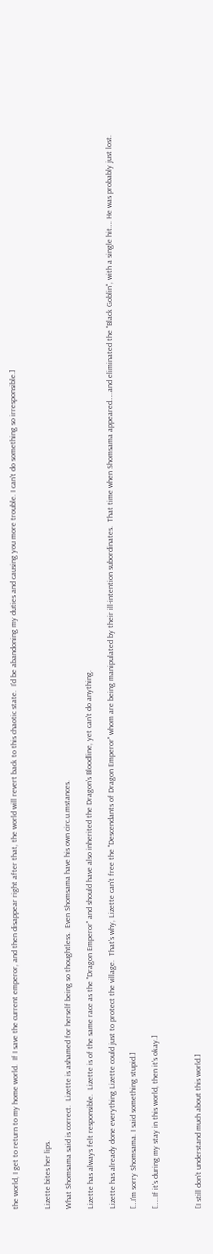the world, I get to return to my home world.  If I save the current emperor, and then disappear right after that, the world will revert back to this chaotic state.  I'd be abandoning my duties and causing you more trouble. I can't do something so irresponsible.]


Lizette bites her lips.

What Shomsama said is correct.  Lizette is ashamed for herself being so thoughtless.  Even Shomsama have his own circ.u.mstances.

Lizette has always felt responsible.  Lizette is of the same race as the "Dragon Emperor" and should have also inherited the Dragon's Bloodline, yet can't do anything.

Lizette has already done everything Lizette could just to protect the village.  That's why, Lizette can't free the "Descendants of Dragon Emperor" whom are being manipulated by their ill-intention subordinates.  That time when Shomsama appeared…..and eliminated the "Black Goblin", with a single hit…. He was probably just lost.

[…I'm sorry Shomsama. I said something stupid.]

[…..If it's during my stay in this world, then it's okay.]



[I still don't understand much about this world.]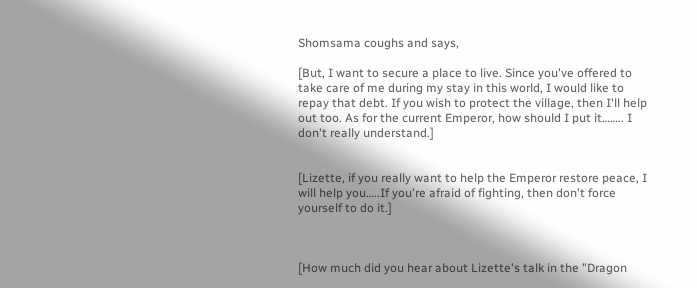Shomsama coughs and says,

[But, I want to secure a place to live. Since you've offered to take care of me during my stay in this world, I would like to repay that debt. If you wish to protect the village, then I'll help out too. As for the current Emperor, how should I put it…….. I don't really understand.]


[Lizette, if you really want to help the Emperor restore peace, I will help you…..If you're afraid of fighting, then don't force yourself to do it.]



[How much did you hear about Lizette's talk in the "Dragon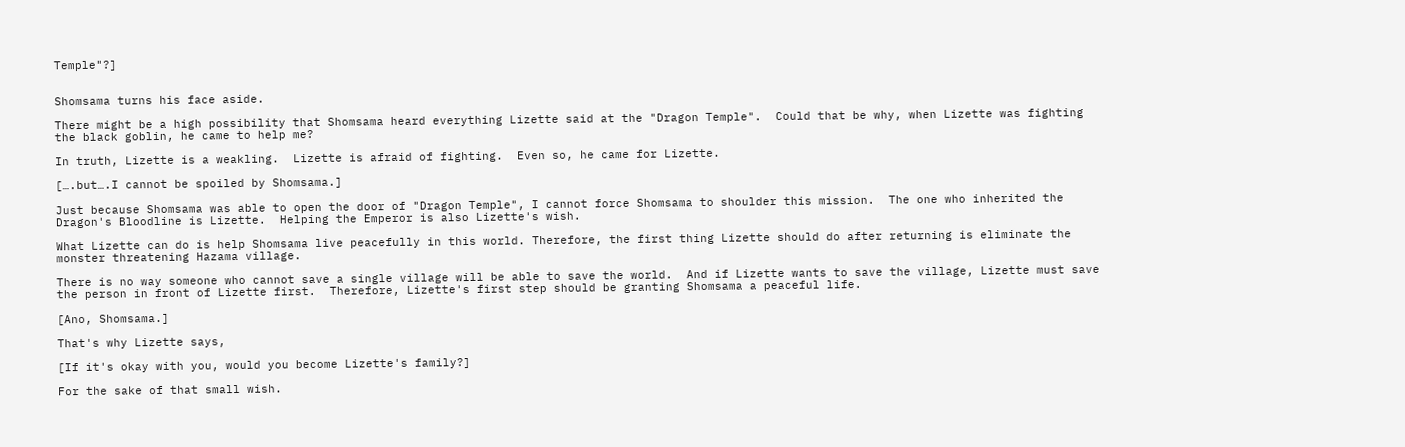Temple"?]


Shomsama turns his face aside.

There might be a high possibility that Shomsama heard everything Lizette said at the "Dragon Temple".  Could that be why, when Lizette was fighting the black goblin, he came to help me?

In truth, Lizette is a weakling.  Lizette is afraid of fighting.  Even so, he came for Lizette.

[….but….I cannot be spoiled by Shomsama.]

Just because Shomsama was able to open the door of "Dragon Temple", I cannot force Shomsama to shoulder this mission.  The one who inherited the Dragon's Bloodline is Lizette.  Helping the Emperor is also Lizette's wish.

What Lizette can do is help Shomsama live peacefully in this world. Therefore, the first thing Lizette should do after returning is eliminate the monster threatening Hazama village.

There is no way someone who cannot save a single village will be able to save the world.  And if Lizette wants to save the village, Lizette must save the person in front of Lizette first.  Therefore, Lizette's first step should be granting Shomsama a peaceful life.

[Ano, Shomsama.]

That's why Lizette says,

[If it's okay with you, would you become Lizette's family?]

For the sake of that small wish.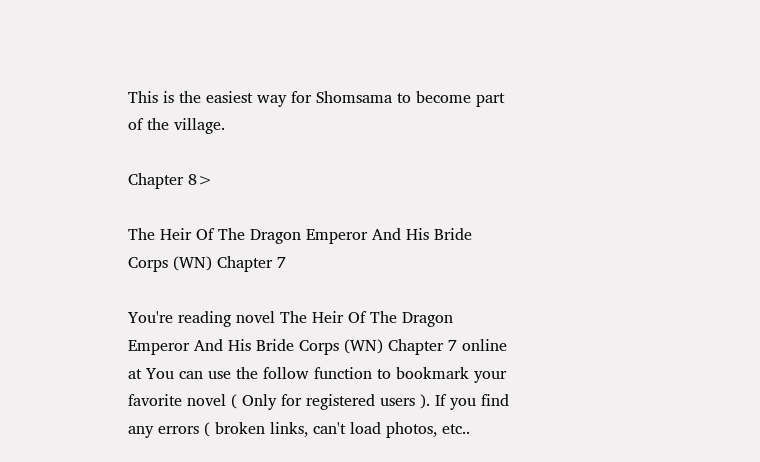This is the easiest way for Shomsama to become part of the village.

Chapter 8>

The Heir Of The Dragon Emperor And His Bride Corps (WN) Chapter 7

You're reading novel The Heir Of The Dragon Emperor And His Bride Corps (WN) Chapter 7 online at You can use the follow function to bookmark your favorite novel ( Only for registered users ). If you find any errors ( broken links, can't load photos, etc..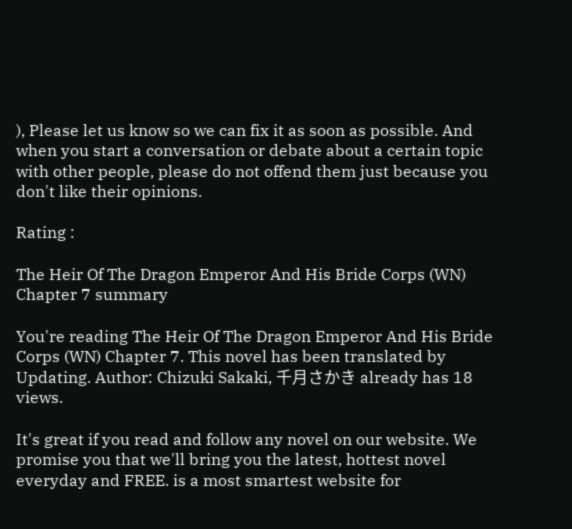), Please let us know so we can fix it as soon as possible. And when you start a conversation or debate about a certain topic with other people, please do not offend them just because you don't like their opinions.

Rating :

The Heir Of The Dragon Emperor And His Bride Corps (WN) Chapter 7 summary

You're reading The Heir Of The Dragon Emperor And His Bride Corps (WN) Chapter 7. This novel has been translated by Updating. Author: Chizuki Sakaki, 千月さかき already has 18 views.

It's great if you read and follow any novel on our website. We promise you that we'll bring you the latest, hottest novel everyday and FREE. is a most smartest website for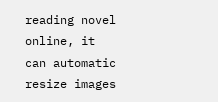reading novel online, it can automatic resize images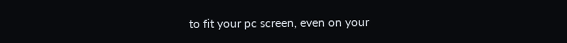to fit your pc screen, even on your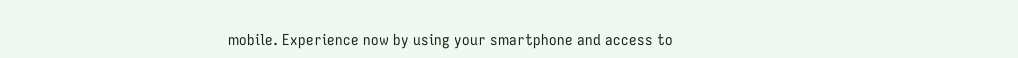mobile. Experience now by using your smartphone and access to